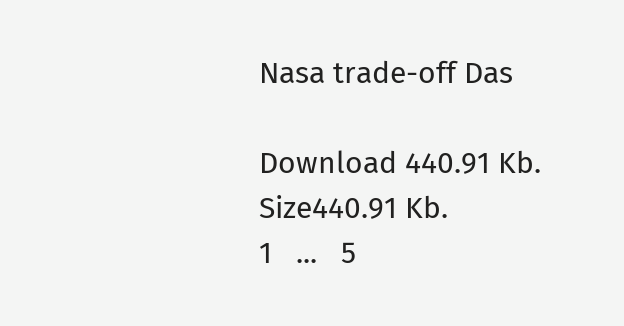Nasa trade-off Das

Download 440.91 Kb.
Size440.91 Kb.
1   ...   5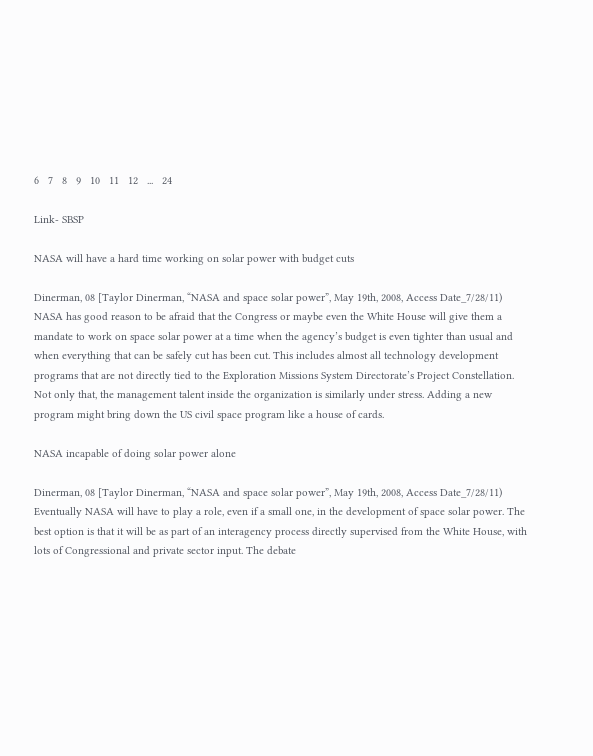6   7   8   9   10   11   12   ...   24

Link- SBSP

NASA will have a hard time working on solar power with budget cuts

Dinerman, 08 [Taylor Dinerman, “NASA and space solar power”, May 19th, 2008, Access Date_7/28/11)
NASA has good reason to be afraid that the Congress or maybe even the White House will give them a mandate to work on space solar power at a time when the agency’s budget is even tighter than usual and when everything that can be safely cut has been cut. This includes almost all technology development programs that are not directly tied to the Exploration Missions System Directorate’s Project Constellation. Not only that, the management talent inside the organization is similarly under stress. Adding a new program might bring down the US civil space program like a house of cards.

NASA incapable of doing solar power alone

Dinerman, 08 [Taylor Dinerman, “NASA and space solar power”, May 19th, 2008, Access Date_7/28/11)
Eventually NASA will have to play a role, even if a small one, in the development of space solar power. The best option is that it will be as part of an interagency process directly supervised from the White House, with lots of Congressional and private sector input. The debate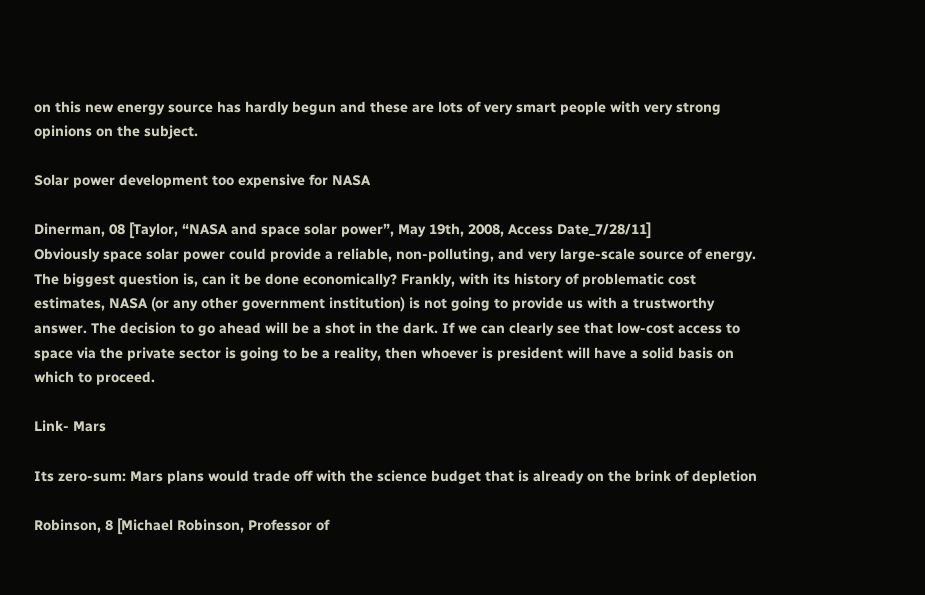on this new energy source has hardly begun and these are lots of very smart people with very strong opinions on the subject.

Solar power development too expensive for NASA

Dinerman, 08 [Taylor, “NASA and space solar power”, May 19th, 2008, Access Date_7/28/11]
Obviously space solar power could provide a reliable, non-polluting, and very large-scale source of energy. The biggest question is, can it be done economically? Frankly, with its history of problematic cost estimates, NASA (or any other government institution) is not going to provide us with a trustworthy answer. The decision to go ahead will be a shot in the dark. If we can clearly see that low-cost access to space via the private sector is going to be a reality, then whoever is president will have a solid basis on which to proceed.

Link- Mars

Its zero-sum: Mars plans would trade off with the science budget that is already on the brink of depletion

Robinson, 8 [Michael Robinson, Professor of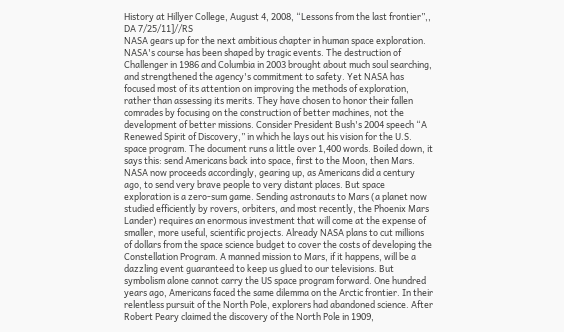History at Hillyer College, August 4, 2008, “Lessons from the last frontier”,, DA 7/25/11]//RS
NASA gears up for the next ambitious chapter in human space exploration. NASA's course has been shaped by tragic events. The destruction of Challenger in 1986 and Columbia in 2003 brought about much soul searching, and strengthened the agency's commitment to safety. Yet NASA has focused most of its attention on improving the methods of exploration, rather than assessing its merits. They have chosen to honor their fallen comrades by focusing on the construction of better machines, not the development of better missions. Consider President Bush's 2004 speech “A Renewed Spirit of Discovery,” in which he lays out his vision for the U.S. space program. The document runs a little over 1,400 words. Boiled down, it says this: send Americans back into space, first to the Moon, then Mars. NASA now proceeds accordingly, gearing up, as Americans did a century ago, to send very brave people to very distant places. But space exploration is a zero-sum game. Sending astronauts to Mars (a planet now studied efficiently by rovers, orbiters, and most recently, the Phoenix Mars Lander) requires an enormous investment that will come at the expense of smaller, more useful, scientific projects. Already NASA plans to cut millions of dollars from the space science budget to cover the costs of developing the Constellation Program. A manned mission to Mars, if it happens, will be a dazzling event guaranteed to keep us glued to our televisions. But symbolism alone cannot carry the US space program forward. One hundred years ago, Americans faced the same dilemma on the Arctic frontier. In their relentless pursuit of the North Pole, explorers had abandoned science. After Robert Peary claimed the discovery of the North Pole in 1909,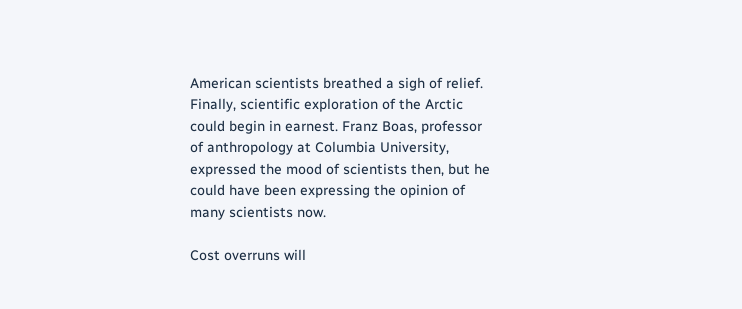American scientists breathed a sigh of relief. Finally, scientific exploration of the Arctic could begin in earnest. Franz Boas, professor of anthropology at Columbia University, expressed the mood of scientists then, but he could have been expressing the opinion of many scientists now.

Cost overruns will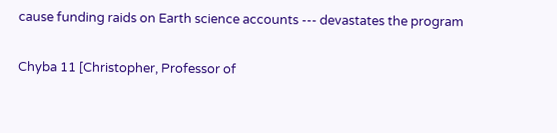cause funding raids on Earth science accounts --- devastates the program

Chyba 11 [Christopher, Professor of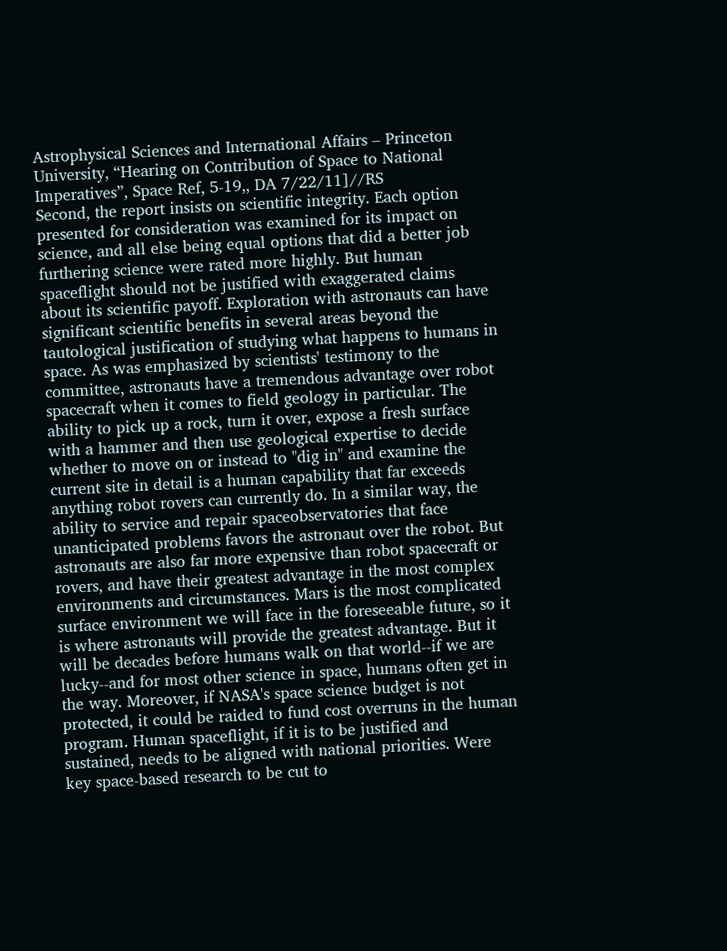Astrophysical Sciences and International Affairs – Princeton University, “Hearing on Contribution of Space to National Imperatives”, Space Ref, 5-19,, DA 7/22/11]//RS
Second, the report insists on scientific integrity. Each option presented for consideration was examined for its impact on science, and all else being equal options that did a better job furthering science were rated more highly. But human spaceflight should not be justified with exaggerated claims about its scientific payoff. Exploration with astronauts can have significant scientific benefits in several areas beyond the tautological justification of studying what happens to humans in space. As was emphasized by scientists' testimony to the committee, astronauts have a tremendous advantage over robot spacecraft when it comes to field geology in particular. The ability to pick up a rock, turn it over, expose a fresh surface with a hammer and then use geological expertise to decide whether to move on or instead to "dig in" and examine the current site in detail is a human capability that far exceeds anything robot rovers can currently do. In a similar way, the ability to service and repair spaceobservatories that face unanticipated problems favors the astronaut over the robot. But astronauts are also far more expensive than robot spacecraft or rovers, and have their greatest advantage in the most complex environments and circumstances. Mars is the most complicated surface environment we will face in the foreseeable future, so it is where astronauts will provide the greatest advantage. But it will be decades before humans walk on that world--if we are lucky--and for most other science in space, humans often get in the way. Moreover, if NASA's space science budget is not protected, it could be raided to fund cost overruns in the human program. Human spaceflight, if it is to be justified and sustained, needs to be aligned with national priorities. Were key space-based research to be cut to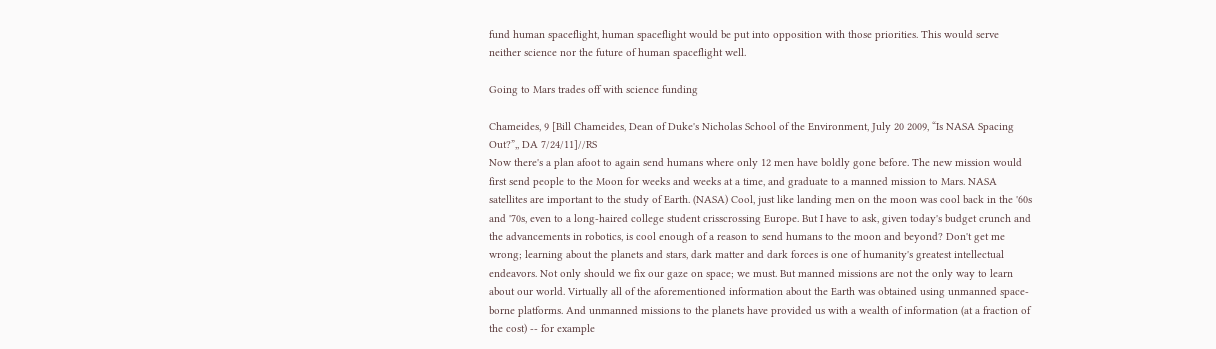fund human spaceflight, human spaceflight would be put into opposition with those priorities. This would serve neither science nor the future of human spaceflight well.

Going to Mars trades off with science funding

Chameides, 9 [Bill Chameides, Dean of Duke's Nicholas School of the Environment, July 20 2009, “Is NASA Spacing Out?”,, DA 7/24/11]//RS
Now there's a plan afoot to again send humans where only 12 men have boldly gone before. The new mission would first send people to the Moon for weeks and weeks at a time, and graduate to a manned mission to Mars. NASA satellites are important to the study of Earth. (NASA) Cool, just like landing men on the moon was cool back in the '60s and '70s, even to a long-haired college student crisscrossing Europe. But I have to ask, given today's budget crunch and the advancements in robotics, is cool enough of a reason to send humans to the moon and beyond? Don't get me wrong; learning about the planets and stars, dark matter and dark forces is one of humanity's greatest intellectual endeavors. Not only should we fix our gaze on space; we must. But manned missions are not the only way to learn about our world. Virtually all of the aforementioned information about the Earth was obtained using unmanned space-borne platforms. And unmanned missions to the planets have provided us with a wealth of information (at a fraction of the cost) -- for example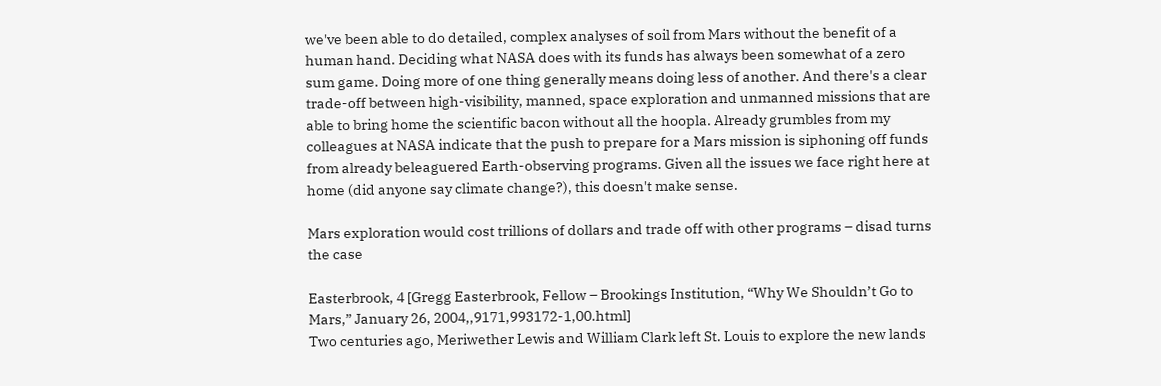we've been able to do detailed, complex analyses of soil from Mars without the benefit of a human hand. Deciding what NASA does with its funds has always been somewhat of a zero sum game. Doing more of one thing generally means doing less of another. And there's a clear trade-off between high-visibility, manned, space exploration and unmanned missions that are able to bring home the scientific bacon without all the hoopla. Already grumbles from my colleagues at NASA indicate that the push to prepare for a Mars mission is siphoning off funds from already beleaguered Earth-observing programs. Given all the issues we face right here at home (did anyone say climate change?), this doesn't make sense.

Mars exploration would cost trillions of dollars and trade off with other programs – disad turns the case

Easterbrook, 4 [Gregg Easterbrook, Fellow – Brookings Institution, “Why We Shouldn’t Go to Mars,” January 26, 2004,,9171,993172-1,00.html]
Two centuries ago, Meriwether Lewis and William Clark left St. Louis to explore the new lands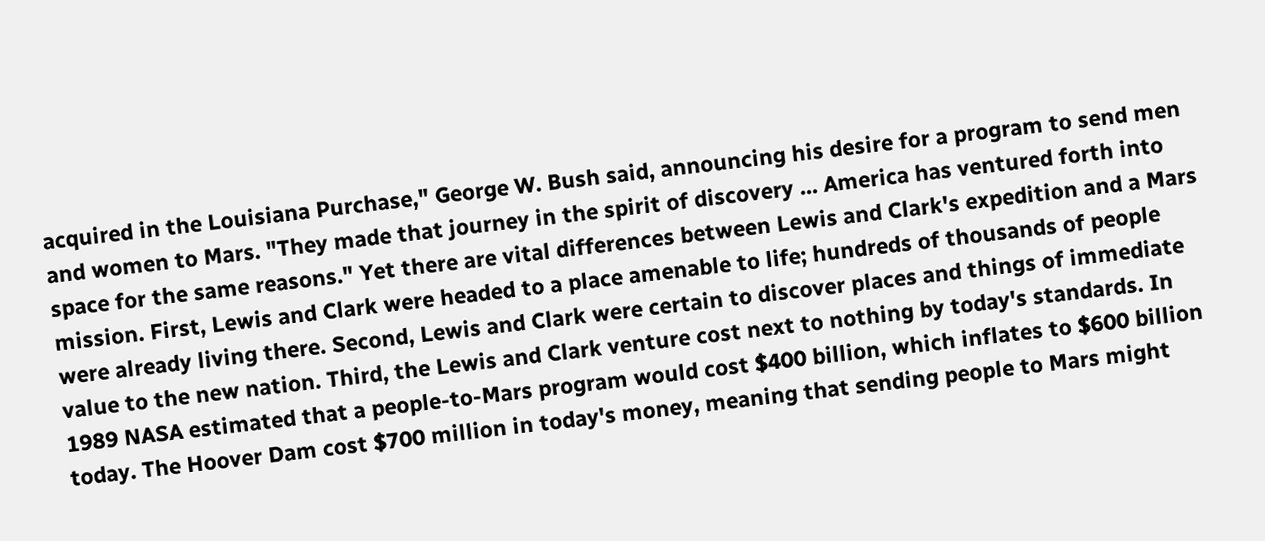acquired in the Louisiana Purchase," George W. Bush said, announcing his desire for a program to send men and women to Mars. "They made that journey in the spirit of discovery ... America has ventured forth into space for the same reasons." Yet there are vital differences between Lewis and Clark's expedition and a Mars mission. First, Lewis and Clark were headed to a place amenable to life; hundreds of thousands of people were already living there. Second, Lewis and Clark were certain to discover places and things of immediate value to the new nation. Third, the Lewis and Clark venture cost next to nothing by today's standards. In 1989 NASA estimated that a people-to-Mars program would cost $400 billion, which inflates to $600 billion today. The Hoover Dam cost $700 million in today's money, meaning that sending people to Mars might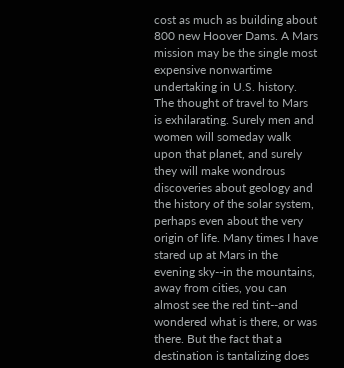cost as much as building about 800 new Hoover Dams. A Mars mission may be the single most expensive nonwartime undertaking in U.S. history. The thought of travel to Mars is exhilarating. Surely men and women will someday walk upon that planet, and surely they will make wondrous discoveries about geology and the history of the solar system, perhaps even about the very origin of life. Many times I have stared up at Mars in the evening sky--in the mountains, away from cities, you can almost see the red tint--and wondered what is there, or was there. But the fact that a destination is tantalizing does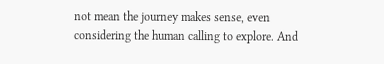not mean the journey makes sense, even considering the human calling to explore. And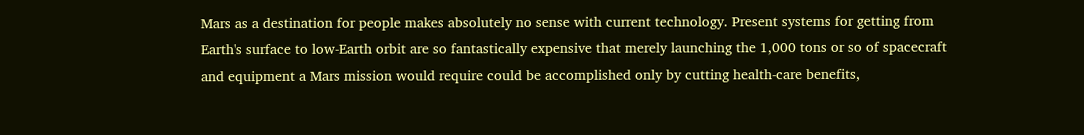Mars as a destination for people makes absolutely no sense with current technology. Present systems for getting from Earth's surface to low-Earth orbit are so fantastically expensive that merely launching the 1,000 tons or so of spacecraft and equipment a Mars mission would require could be accomplished only by cutting health-care benefits,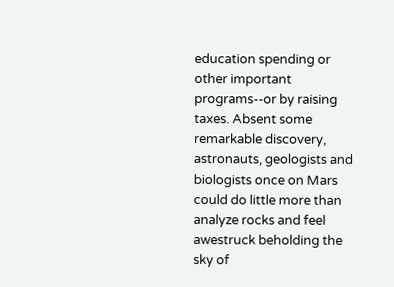education spending or other important programs--or by raising taxes. Absent some remarkable discovery, astronauts, geologists and biologists once on Mars could do little more than analyze rocks and feel awestruck beholding the sky of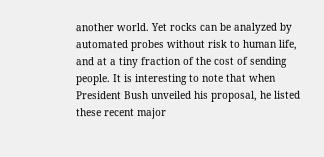another world. Yet rocks can be analyzed by automated probes without risk to human life, and at a tiny fraction of the cost of sending people. It is interesting to note that when President Bush unveiled his proposal, he listed these recent major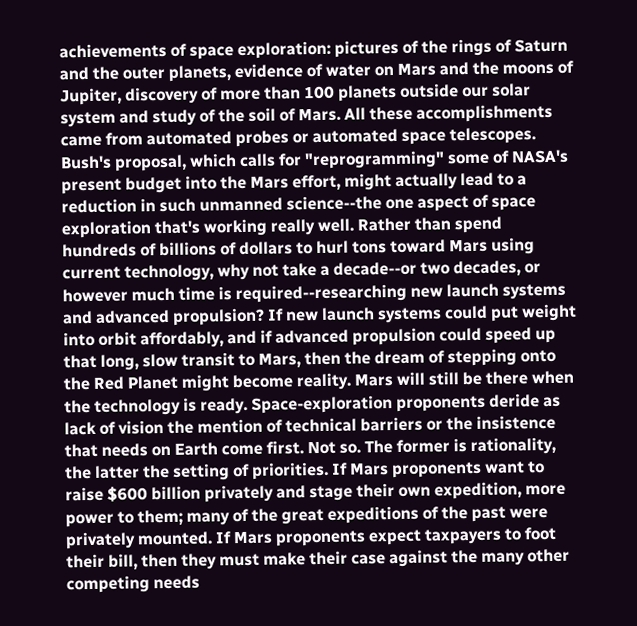achievements of space exploration: pictures of the rings of Saturn and the outer planets, evidence of water on Mars and the moons of Jupiter, discovery of more than 100 planets outside our solar system and study of the soil of Mars. All these accomplishments came from automated probes or automated space telescopes. Bush's proposal, which calls for "reprogramming" some of NASA's present budget into the Mars effort, might actually lead to a reduction in such unmanned science--the one aspect of space exploration that's working really well. Rather than spend hundreds of billions of dollars to hurl tons toward Mars using current technology, why not take a decade--or two decades, or however much time is required--researching new launch systems and advanced propulsion? If new launch systems could put weight into orbit affordably, and if advanced propulsion could speed up that long, slow transit to Mars, then the dream of stepping onto the Red Planet might become reality. Mars will still be there when the technology is ready. Space-exploration proponents deride as lack of vision the mention of technical barriers or the insistence that needs on Earth come first. Not so. The former is rationality, the latter the setting of priorities. If Mars proponents want to raise $600 billion privately and stage their own expedition, more power to them; many of the great expeditions of the past were privately mounted. If Mars proponents expect taxpayers to foot their bill, then they must make their case against the many other competing needs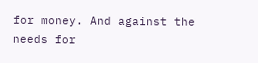for money. And against the needs for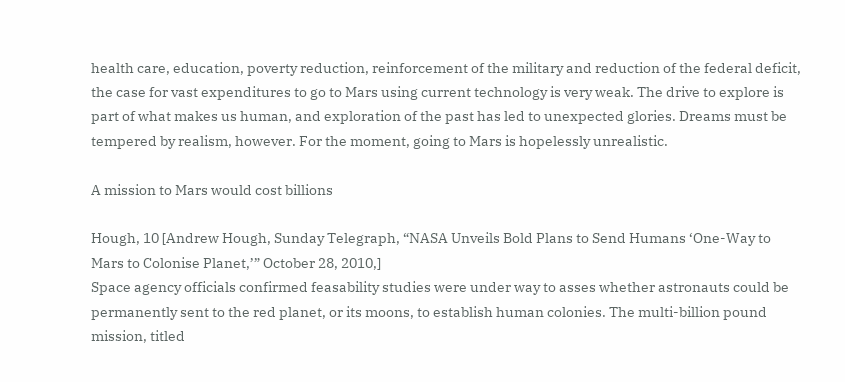health care, education, poverty reduction, reinforcement of the military and reduction of the federal deficit, the case for vast expenditures to go to Mars using current technology is very weak. The drive to explore is part of what makes us human, and exploration of the past has led to unexpected glories. Dreams must be tempered by realism, however. For the moment, going to Mars is hopelessly unrealistic.

A mission to Mars would cost billions

Hough, 10 [Andrew Hough, Sunday Telegraph, “NASA Unveils Bold Plans to Send Humans ‘One-Way to Mars to Colonise Planet,’” October 28, 2010,]
Space agency officials confirmed feasability studies were under way to asses whether astronauts could be permanently sent to the red planet, or its moons, to establish human colonies. The multi-billion pound mission, titled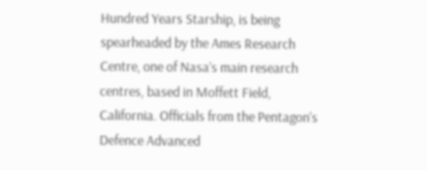Hundred Years Starship, is being spearheaded by the Ames Research Centre, one of Nasa’s main research centres, based in Moffett Field, California. Officials from the Pentagon's Defence Advanced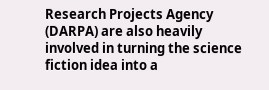Research Projects Agency (DARPA) are also heavily involved in turning the science fiction idea into a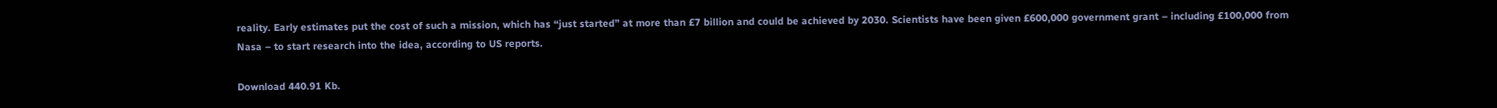reality. Early estimates put the cost of such a mission, which has “just started” at more than £7 billion and could be achieved by 2030. Scientists have been given £600,000 government grant – including £100,000 from Nasa – to start research into the idea, according to US reports.

Download 440.91 Kb.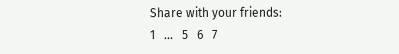Share with your friends:
1   ...   5   6   7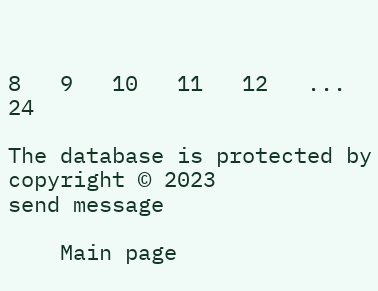8   9   10   11   12   ...   24

The database is protected by copyright © 2023
send message

    Main page